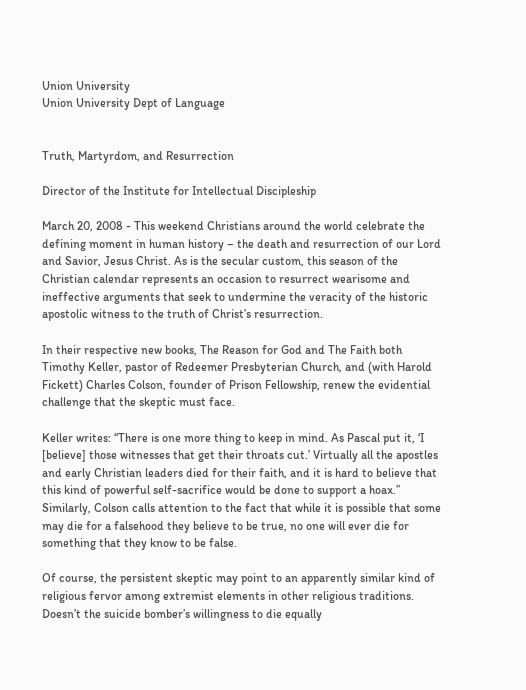Union University
Union University Dept of Language


Truth, Martyrdom, and Resurrection

Director of the Institute for Intellectual Discipleship

March 20, 2008 - This weekend Christians around the world celebrate the defining moment in human history – the death and resurrection of our Lord and Savior, Jesus Christ. As is the secular custom, this season of the Christian calendar represents an occasion to resurrect wearisome and ineffective arguments that seek to undermine the veracity of the historic apostolic witness to the truth of Christ’s resurrection.

In their respective new books, The Reason for God and The Faith both Timothy Keller, pastor of Redeemer Presbyterian Church, and (with Harold Fickett) Charles Colson, founder of Prison Fellowship, renew the evidential challenge that the skeptic must face.

Keller writes: “There is one more thing to keep in mind. As Pascal put it, ‘I [believe] those witnesses that get their throats cut.’ Virtually all the apostles and early Christian leaders died for their faith, and it is hard to believe that this kind of powerful self-sacrifice would be done to support a hoax.” Similarly, Colson calls attention to the fact that while it is possible that some may die for a falsehood they believe to be true, no one will ever die for something that they know to be false.

Of course, the persistent skeptic may point to an apparently similar kind of religious fervor among extremist elements in other religious traditions. Doesn’t the suicide bomber’s willingness to die equally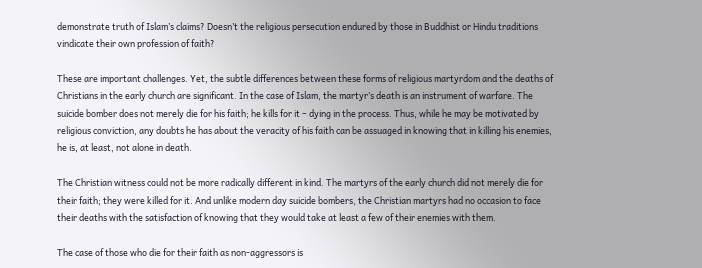demonstrate truth of Islam’s claims? Doesn’t the religious persecution endured by those in Buddhist or Hindu traditions vindicate their own profession of faith?

These are important challenges. Yet, the subtle differences between these forms of religious martyrdom and the deaths of Christians in the early church are significant. In the case of Islam, the martyr’s death is an instrument of warfare. The suicide bomber does not merely die for his faith; he kills for it – dying in the process. Thus, while he may be motivated by religious conviction, any doubts he has about the veracity of his faith can be assuaged in knowing that in killing his enemies, he is, at least, not alone in death.

The Christian witness could not be more radically different in kind. The martyrs of the early church did not merely die for their faith; they were killed for it. And unlike modern day suicide bombers, the Christian martyrs had no occasion to face their deaths with the satisfaction of knowing that they would take at least a few of their enemies with them.

The case of those who die for their faith as non-aggressors is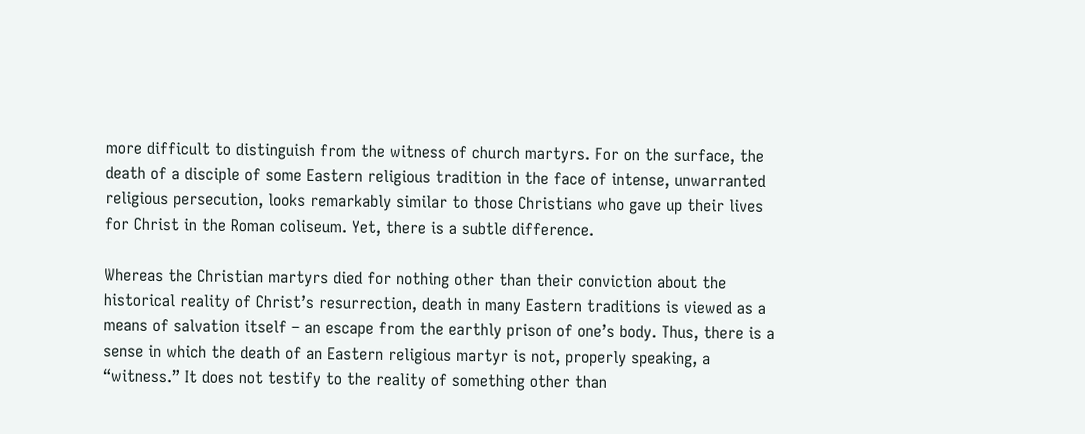more difficult to distinguish from the witness of church martyrs. For on the surface, the death of a disciple of some Eastern religious tradition in the face of intense, unwarranted religious persecution, looks remarkably similar to those Christians who gave up their lives for Christ in the Roman coliseum. Yet, there is a subtle difference.

Whereas the Christian martyrs died for nothing other than their conviction about the historical reality of Christ’s resurrection, death in many Eastern traditions is viewed as a means of salvation itself – an escape from the earthly prison of one’s body. Thus, there is a sense in which the death of an Eastern religious martyr is not, properly speaking, a “witness.” It does not testify to the reality of something other than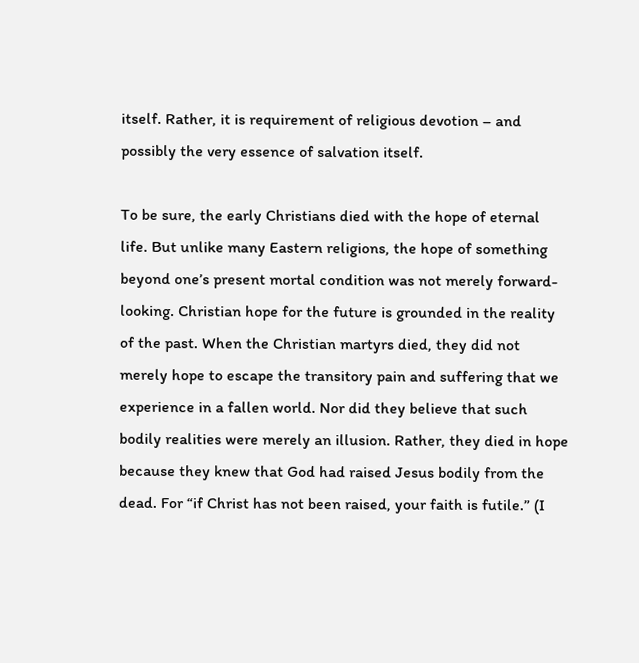itself. Rather, it is requirement of religious devotion – and possibly the very essence of salvation itself.

To be sure, the early Christians died with the hope of eternal life. But unlike many Eastern religions, the hope of something beyond one’s present mortal condition was not merely forward-looking. Christian hope for the future is grounded in the reality of the past. When the Christian martyrs died, they did not merely hope to escape the transitory pain and suffering that we experience in a fallen world. Nor did they believe that such bodily realities were merely an illusion. Rather, they died in hope because they knew that God had raised Jesus bodily from the dead. For “if Christ has not been raised, your faith is futile.” (I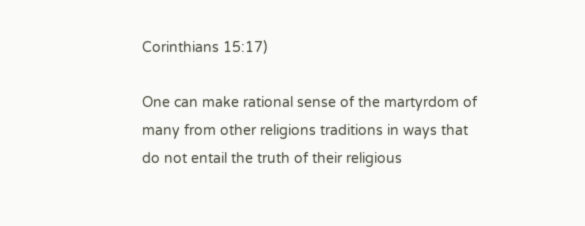Corinthians 15:17)

One can make rational sense of the martyrdom of many from other religions traditions in ways that do not entail the truth of their religious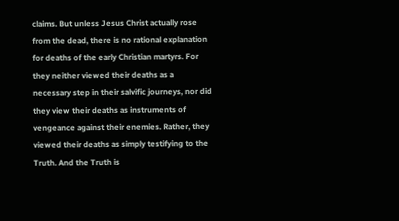claims. But unless Jesus Christ actually rose from the dead, there is no rational explanation for deaths of the early Christian martyrs. For they neither viewed their deaths as a necessary step in their salvific journeys, nor did they view their deaths as instruments of vengeance against their enemies. Rather, they viewed their deaths as simply testifying to the Truth. And the Truth is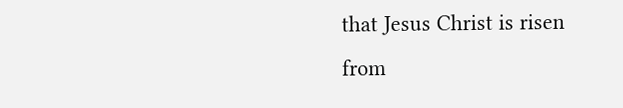that Jesus Christ is risen from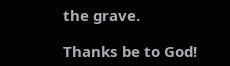the grave.

Thanks be to God!